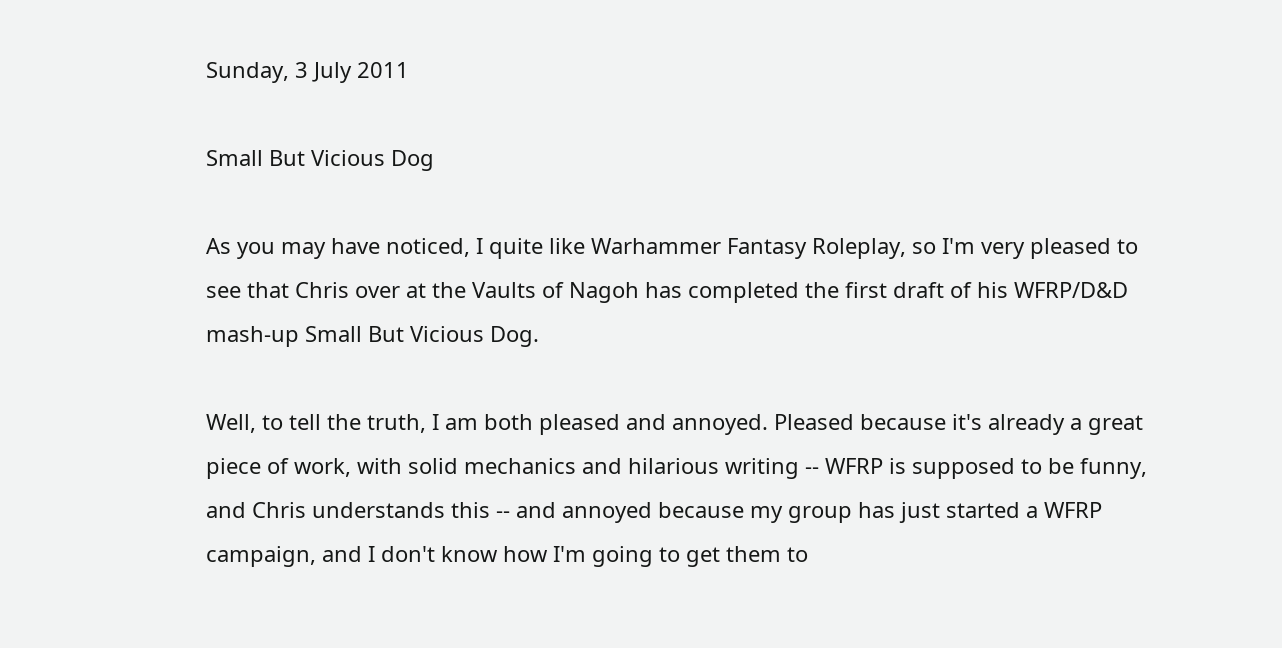Sunday, 3 July 2011

Small But Vicious Dog

As you may have noticed, I quite like Warhammer Fantasy Roleplay, so I'm very pleased to see that Chris over at the Vaults of Nagoh has completed the first draft of his WFRP/D&D mash-up Small But Vicious Dog.

Well, to tell the truth, I am both pleased and annoyed. Pleased because it's already a great piece of work, with solid mechanics and hilarious writing -- WFRP is supposed to be funny, and Chris understands this -- and annoyed because my group has just started a WFRP campaign, and I don't know how I'm going to get them to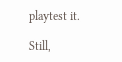playtest it.

Still,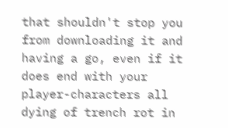that shouldn't stop you from downloading it and having a go, even if it does end with your player-characters all dying of trench rot in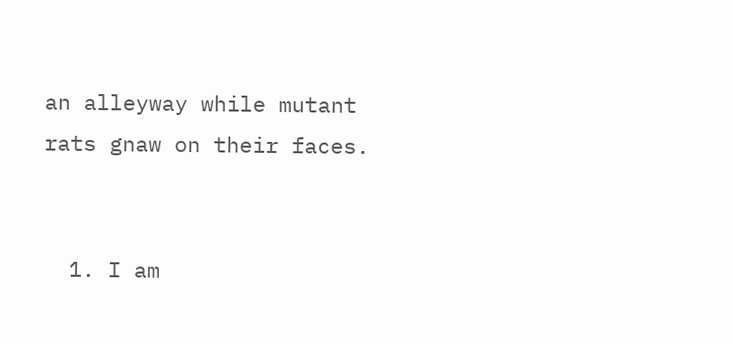an alleyway while mutant rats gnaw on their faces.


  1. I am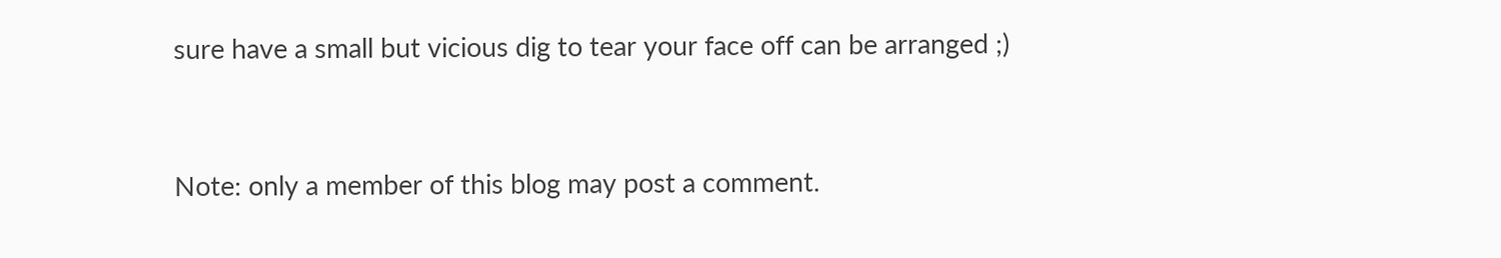sure have a small but vicious dig to tear your face off can be arranged ;)


Note: only a member of this blog may post a comment.